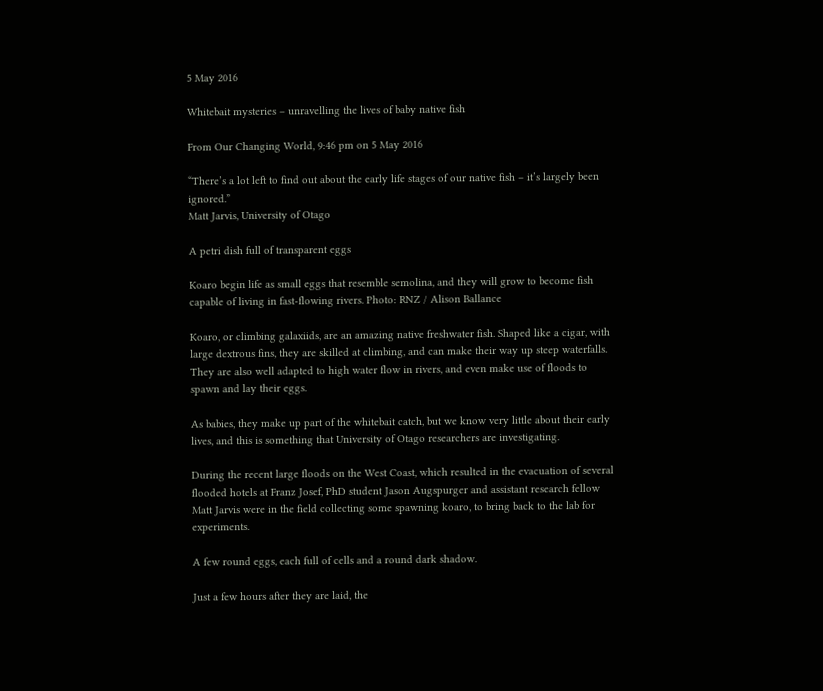5 May 2016

Whitebait mysteries – unravelling the lives of baby native fish

From Our Changing World, 9:46 pm on 5 May 2016

“There’s a lot left to find out about the early life stages of our native fish – it’s largely been ignored.”
Matt Jarvis, University of Otago

A petri dish full of transparent eggs

Koaro begin life as small eggs that resemble semolina, and they will grow to become fish capable of living in fast-flowing rivers. Photo: RNZ / Alison Ballance

Koaro, or climbing galaxiids, are an amazing native freshwater fish. Shaped like a cigar, with large dextrous fins, they are skilled at climbing, and can make their way up steep waterfalls. They are also well adapted to high water flow in rivers, and even make use of floods to spawn and lay their eggs.

As babies, they make up part of the whitebait catch, but we know very little about their early lives, and this is something that University of Otago researchers are investigating.

During the recent large floods on the West Coast, which resulted in the evacuation of several flooded hotels at Franz Josef, PhD student Jason Augspurger and assistant research fellow Matt Jarvis were in the field collecting some spawning koaro, to bring back to the lab for experiments.

A few round eggs, each full of cells and a round dark shadow.

Just a few hours after they are laid, the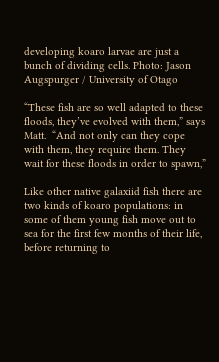developing koaro larvae are just a bunch of dividing cells. Photo: Jason Augspurger / University of Otago

“These fish are so well adapted to these floods, they’ve evolved with them,” says Matt.  “And not only can they cope with them, they require them. They wait for these floods in order to spawn,”

Like other native galaxiid fish there are two kinds of koaro populations: in some of them young fish move out to sea for the first few months of their life, before returning to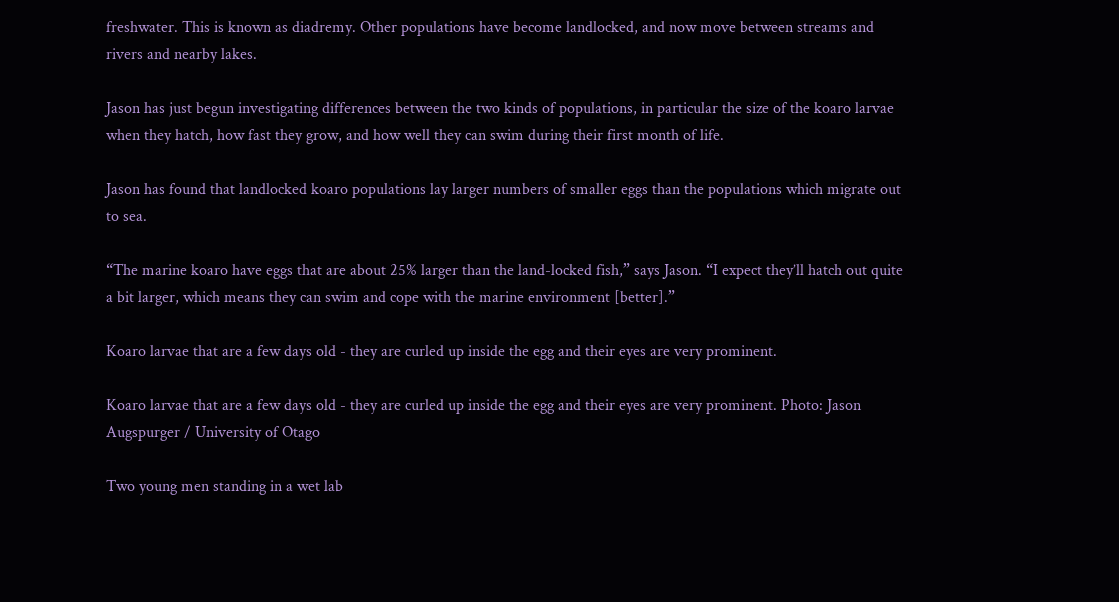freshwater. This is known as diadremy. Other populations have become landlocked, and now move between streams and rivers and nearby lakes.

Jason has just begun investigating differences between the two kinds of populations, in particular the size of the koaro larvae when they hatch, how fast they grow, and how well they can swim during their first month of life.

Jason has found that landlocked koaro populations lay larger numbers of smaller eggs than the populations which migrate out to sea.

“The marine koaro have eggs that are about 25% larger than the land-locked fish,” says Jason. “I expect they’ll hatch out quite a bit larger, which means they can swim and cope with the marine environment [better].”

Koaro larvae that are a few days old - they are curled up inside the egg and their eyes are very prominent.

Koaro larvae that are a few days old - they are curled up inside the egg and their eyes are very prominent. Photo: Jason Augspurger / University of Otago

Two young men standing in a wet lab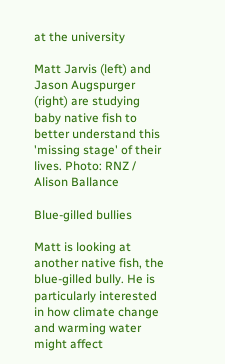at the university

Matt Jarvis (left) and Jason Augspurger (right) are studying baby native fish to better understand this 'missing stage' of their lives. Photo: RNZ / Alison Ballance

Blue-gilled bullies

Matt is looking at another native fish, the blue-gilled bully. He is particularly interested in how climate change and warming water might affect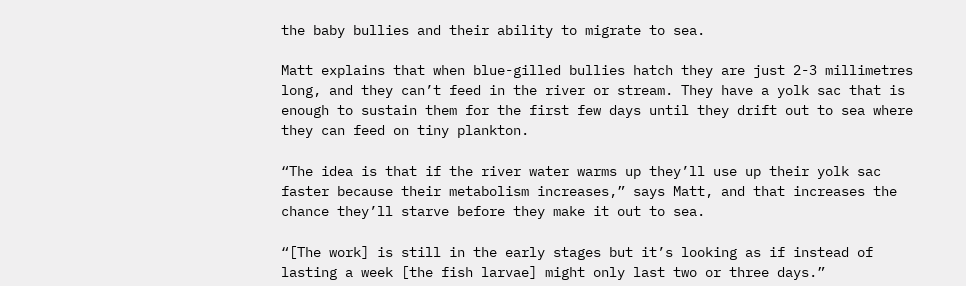the baby bullies and their ability to migrate to sea.

Matt explains that when blue-gilled bullies hatch they are just 2-3 millimetres long, and they can’t feed in the river or stream. They have a yolk sac that is enough to sustain them for the first few days until they drift out to sea where they can feed on tiny plankton.

“The idea is that if the river water warms up they’ll use up their yolk sac faster because their metabolism increases,” says Matt, and that increases the chance they’ll starve before they make it out to sea.

“[The work] is still in the early stages but it’s looking as if instead of lasting a week [the fish larvae] might only last two or three days.”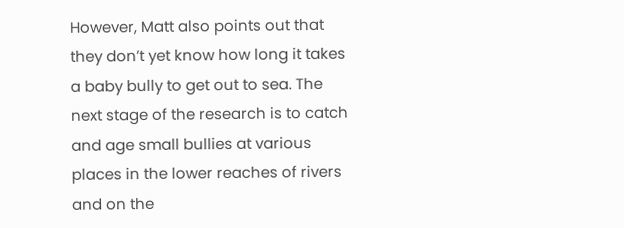However, Matt also points out that they don’t yet know how long it takes a baby bully to get out to sea. The next stage of the research is to catch and age small bullies at various places in the lower reaches of rivers and on the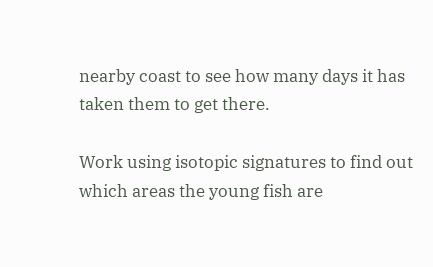nearby coast to see how many days it has taken them to get there.

Work using isotopic signatures to find out which areas the young fish are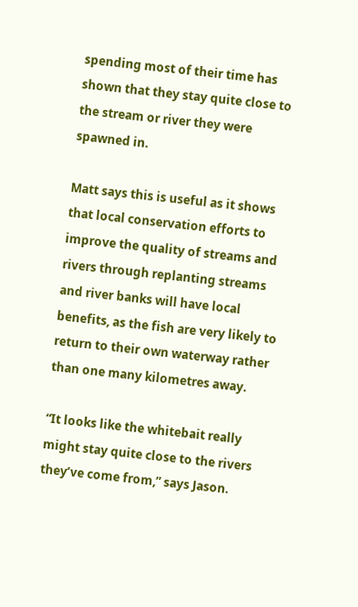spending most of their time has shown that they stay quite close to the stream or river they were spawned in.

Matt says this is useful as it shows that local conservation efforts to improve the quality of streams and rivers through replanting streams and river banks will have local benefits, as the fish are very likely to return to their own waterway rather than one many kilometres away.

“It looks like the whitebait really might stay quite close to the rivers they’ve come from,” says Jason.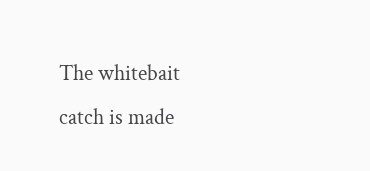The whitebait catch is made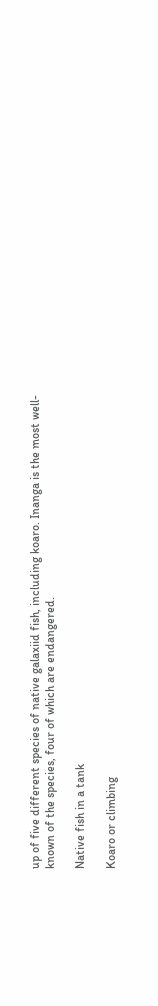up of five different species of native galaxiid fish, including koaro. Inanga is the most well-known of the species, four of which are endangered.

Native fish in a tank

Koaro or climbing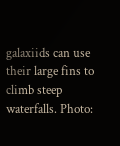galaxiids can use their large fins to climb steep waterfalls. Photo: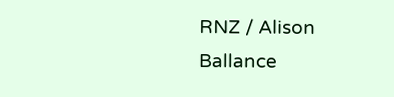RNZ / Alison Ballance